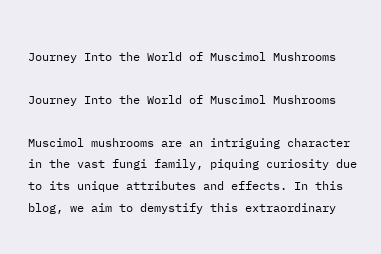Journey Into the World of Muscimol Mushrooms

Journey Into the World of Muscimol Mushrooms

Muscimol mushrooms are an intriguing character in the vast fungi family, piquing curiosity due to its unique attributes and effects. In this blog, we aim to demystify this extraordinary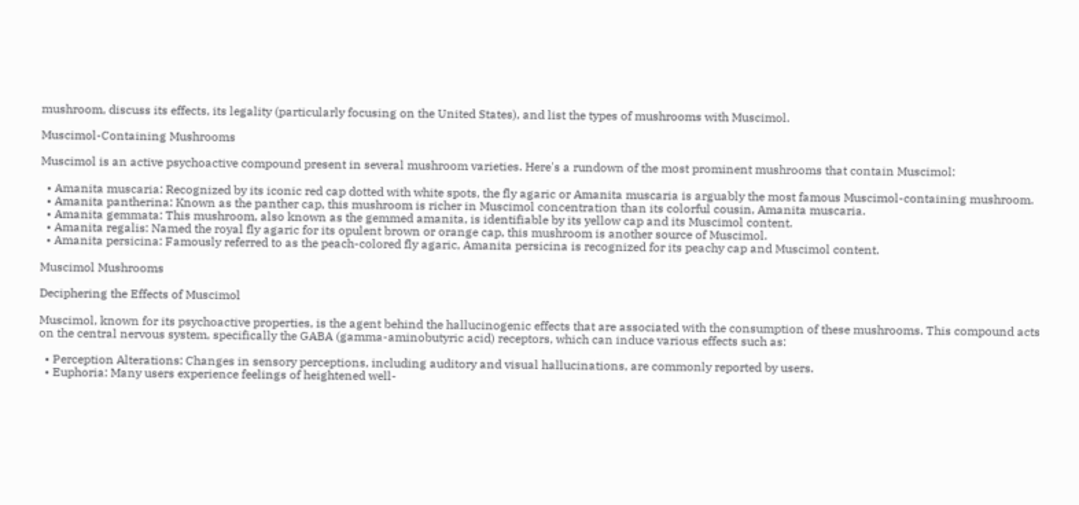mushroom, discuss its effects, its legality (particularly focusing on the United States), and list the types of mushrooms with Muscimol.

Muscimol-Containing Mushrooms

Muscimol is an active psychoactive compound present in several mushroom varieties. Here's a rundown of the most prominent mushrooms that contain Muscimol:

  • Amanita muscaria: Recognized by its iconic red cap dotted with white spots, the fly agaric or Amanita muscaria is arguably the most famous Muscimol-containing mushroom.
  • Amanita pantherina: Known as the panther cap, this mushroom is richer in Muscimol concentration than its colorful cousin, Amanita muscaria.
  • Amanita gemmata: This mushroom, also known as the gemmed amanita, is identifiable by its yellow cap and its Muscimol content.
  • Amanita regalis: Named the royal fly agaric for its opulent brown or orange cap, this mushroom is another source of Muscimol.
  • Amanita persicina: Famously referred to as the peach-colored fly agaric, Amanita persicina is recognized for its peachy cap and Muscimol content.

Muscimol Mushrooms

Deciphering the Effects of Muscimol

Muscimol, known for its psychoactive properties, is the agent behind the hallucinogenic effects that are associated with the consumption of these mushrooms. This compound acts on the central nervous system, specifically the GABA (gamma-aminobutyric acid) receptors, which can induce various effects such as:

  • Perception Alterations: Changes in sensory perceptions, including auditory and visual hallucinations, are commonly reported by users.
  • Euphoria: Many users experience feelings of heightened well-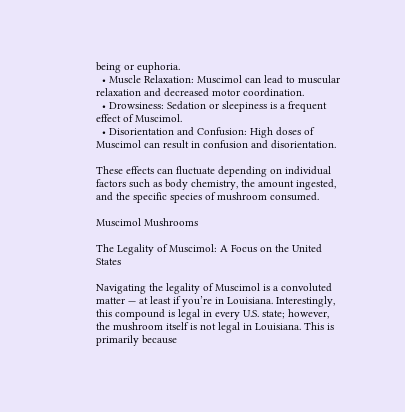being or euphoria.
  • Muscle Relaxation: Muscimol can lead to muscular relaxation and decreased motor coordination.
  • Drowsiness: Sedation or sleepiness is a frequent effect of Muscimol.
  • Disorientation and Confusion: High doses of Muscimol can result in confusion and disorientation.

These effects can fluctuate depending on individual factors such as body chemistry, the amount ingested, and the specific species of mushroom consumed.

Muscimol Mushrooms

The Legality of Muscimol: A Focus on the United States

Navigating the legality of Muscimol is a convoluted matter — at least if you’re in Louisiana. Interestingly, this compound is legal in every U.S. state; however, the mushroom itself is not legal in Louisiana. This is primarily because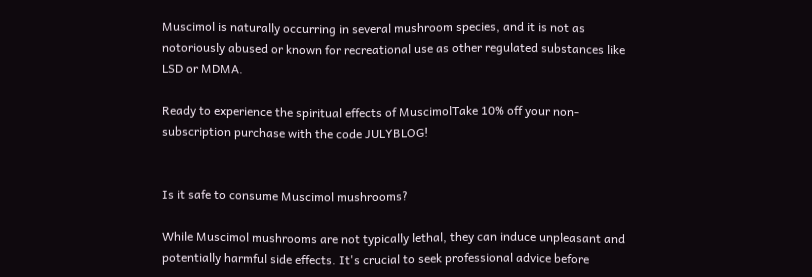Muscimol is naturally occurring in several mushroom species, and it is not as notoriously abused or known for recreational use as other regulated substances like LSD or MDMA.

Ready to experience the spiritual effects of MuscimolTake 10% off your non-subscription purchase with the code JULYBLOG!


Is it safe to consume Muscimol mushrooms?

While Muscimol mushrooms are not typically lethal, they can induce unpleasant and potentially harmful side effects. It's crucial to seek professional advice before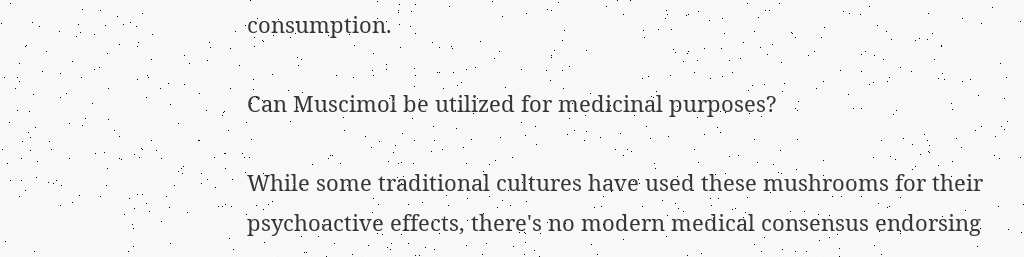consumption.

Can Muscimol be utilized for medicinal purposes?

While some traditional cultures have used these mushrooms for their psychoactive effects, there's no modern medical consensus endorsing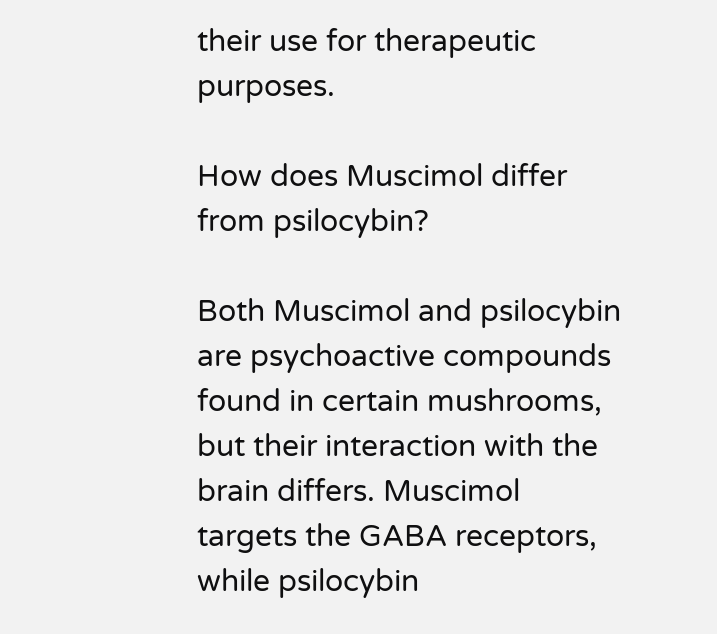their use for therapeutic purposes.

How does Muscimol differ from psilocybin?

Both Muscimol and psilocybin are psychoactive compounds found in certain mushrooms, but their interaction with the brain differs. Muscimol targets the GABA receptors, while psilocybin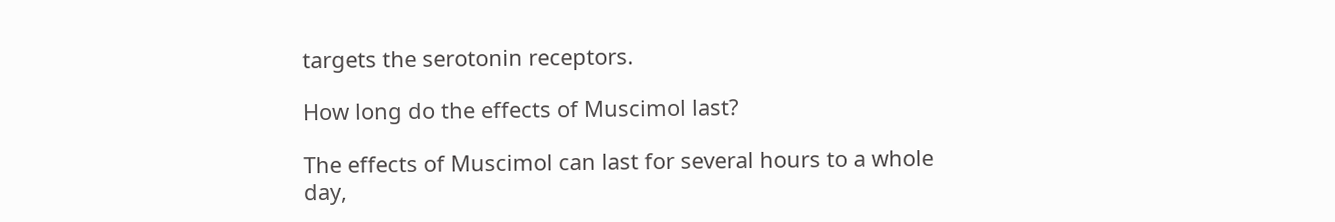targets the serotonin receptors.

How long do the effects of Muscimol last?

The effects of Muscimol can last for several hours to a whole day,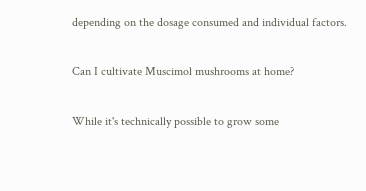depending on the dosage consumed and individual factors.

Can I cultivate Muscimol mushrooms at home?

While it's technically possible to grow some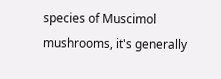species of Muscimol mushrooms, it's generally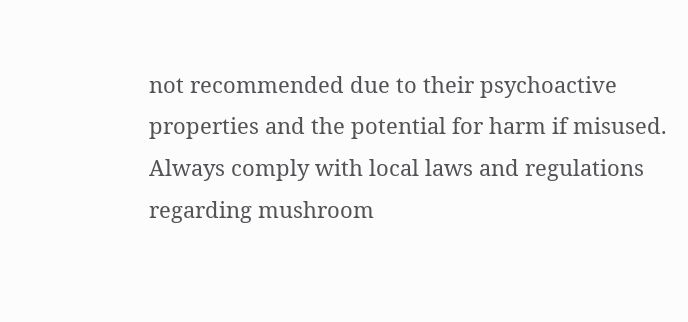not recommended due to their psychoactive properties and the potential for harm if misused. Always comply with local laws and regulations regarding mushroom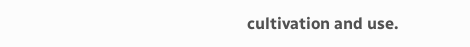cultivation and use.